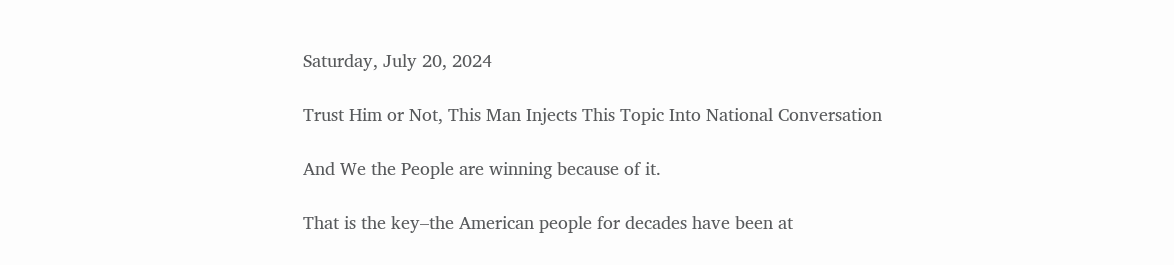Saturday, July 20, 2024

Trust Him or Not, This Man Injects This Topic Into National Conversation

And We the People are winning because of it.

That is the key–the American people for decades have been at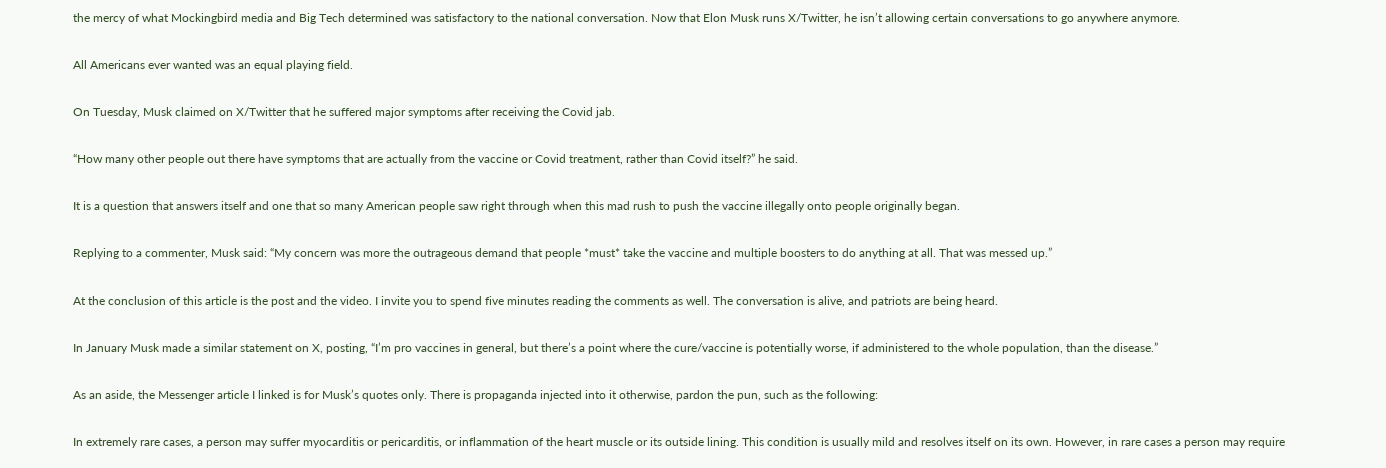the mercy of what Mockingbird media and Big Tech determined was satisfactory to the national conversation. Now that Elon Musk runs X/Twitter, he isn’t allowing certain conversations to go anywhere anymore.

All Americans ever wanted was an equal playing field.

On Tuesday, Musk claimed on X/Twitter that he suffered major symptoms after receiving the Covid jab.

“How many other people out there have symptoms that are actually from the vaccine or Covid treatment, rather than Covid itself?” he said.

It is a question that answers itself and one that so many American people saw right through when this mad rush to push the vaccine illegally onto people originally began.

Replying to a commenter, Musk said: “My concern was more the outrageous demand that people *must* take the vaccine and multiple boosters to do anything at all. That was messed up.”

At the conclusion of this article is the post and the video. I invite you to spend five minutes reading the comments as well. The conversation is alive, and patriots are being heard.

In January Musk made a similar statement on X, posting, “I’m pro vaccines in general, but there’s a point where the cure/vaccine is potentially worse, if administered to the whole population, than the disease.”

As an aside, the Messenger article I linked is for Musk’s quotes only. There is propaganda injected into it otherwise, pardon the pun, such as the following:

In extremely rare cases, a person may suffer myocarditis or pericarditis, or inflammation of the heart muscle or its outside lining. This condition is usually mild and resolves itself on its own. However, in rare cases a person may require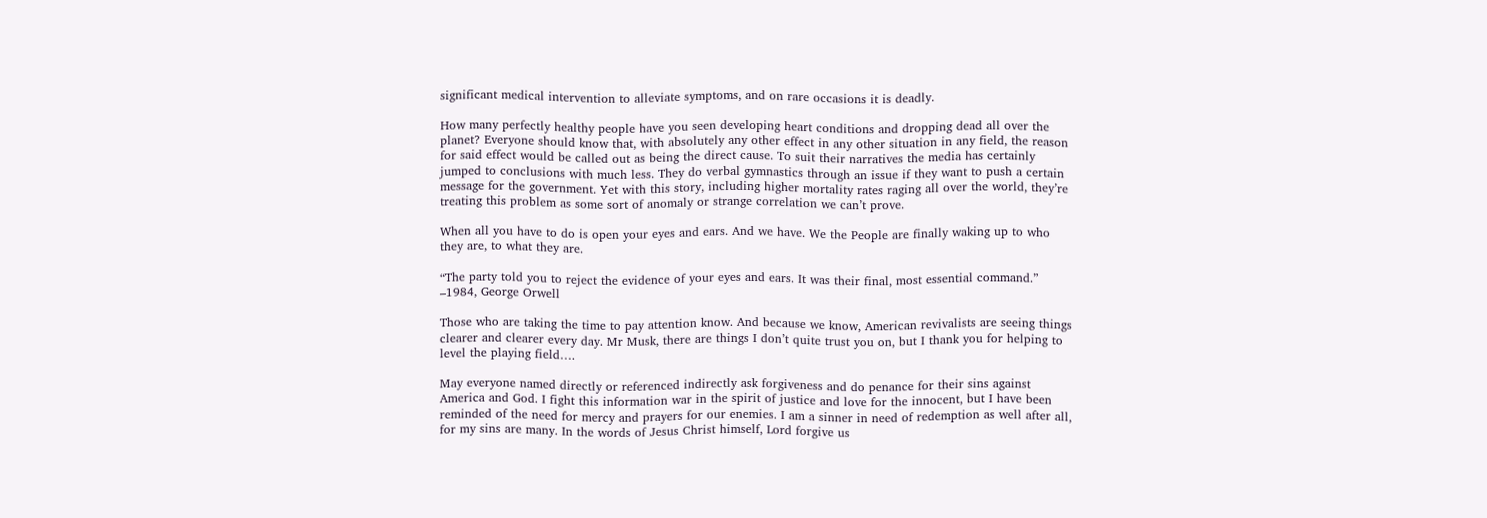significant medical intervention to alleviate symptoms, and on rare occasions it is deadly.

How many perfectly healthy people have you seen developing heart conditions and dropping dead all over the planet? Everyone should know that, with absolutely any other effect in any other situation in any field, the reason for said effect would be called out as being the direct cause. To suit their narratives the media has certainly jumped to conclusions with much less. They do verbal gymnastics through an issue if they want to push a certain message for the government. Yet with this story, including higher mortality rates raging all over the world, they’re treating this problem as some sort of anomaly or strange correlation we can’t prove.

When all you have to do is open your eyes and ears. And we have. We the People are finally waking up to who they are, to what they are.

“The party told you to reject the evidence of your eyes and ears. It was their final, most essential command.” –1984, George Orwell

Those who are taking the time to pay attention know. And because we know, American revivalists are seeing things clearer and clearer every day. Mr Musk, there are things I don’t quite trust you on, but I thank you for helping to level the playing field….

May everyone named directly or referenced indirectly ask forgiveness and do penance for their sins against America and God. I fight this information war in the spirit of justice and love for the innocent, but I have been reminded of the need for mercy and prayers for our enemies. I am a sinner in need of redemption as well after all, for my sins are many. In the words of Jesus Christ himself, Lord forgive us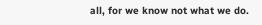all, for we know not what we do.